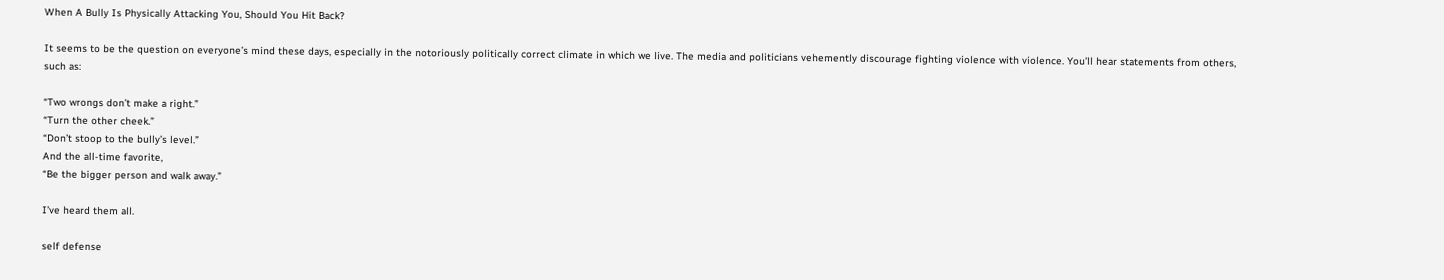When A Bully Is Physically Attacking You, Should You Hit Back?

It seems to be the question on everyone’s mind these days, especially in the notoriously politically correct climate in which we live. The media and politicians vehemently discourage fighting violence with violence. You’ll hear statements from others, such as:

“Two wrongs don’t make a right.”
“Turn the other cheek.”
“Don’t stoop to the bully’s level.”
And the all-time favorite,
“Be the bigger person and walk away.”

I’ve heard them all.

self defense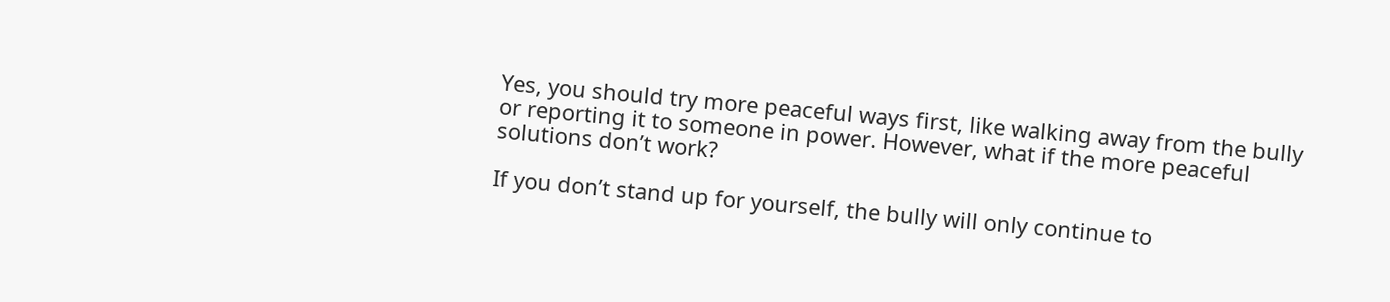Yes, you should try more peaceful ways first, like walking away from the bully or reporting it to someone in power. However, what if the more peaceful solutions don’t work?

If you don’t stand up for yourself, the bully will only continue to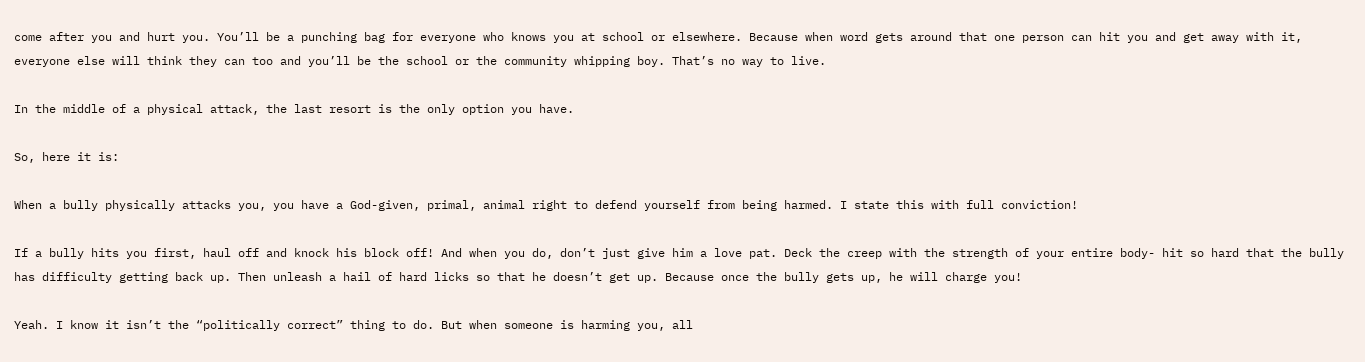come after you and hurt you. You’ll be a punching bag for everyone who knows you at school or elsewhere. Because when word gets around that one person can hit you and get away with it, everyone else will think they can too and you’ll be the school or the community whipping boy. That’s no way to live.

In the middle of a physical attack, the last resort is the only option you have.

So, here it is:

When a bully physically attacks you, you have a God-given, primal, animal right to defend yourself from being harmed. I state this with full conviction!

If a bully hits you first, haul off and knock his block off! And when you do, don’t just give him a love pat. Deck the creep with the strength of your entire body- hit so hard that the bully has difficulty getting back up. Then unleash a hail of hard licks so that he doesn’t get up. Because once the bully gets up, he will charge you!

Yeah. I know it isn’t the “politically correct” thing to do. But when someone is harming you, all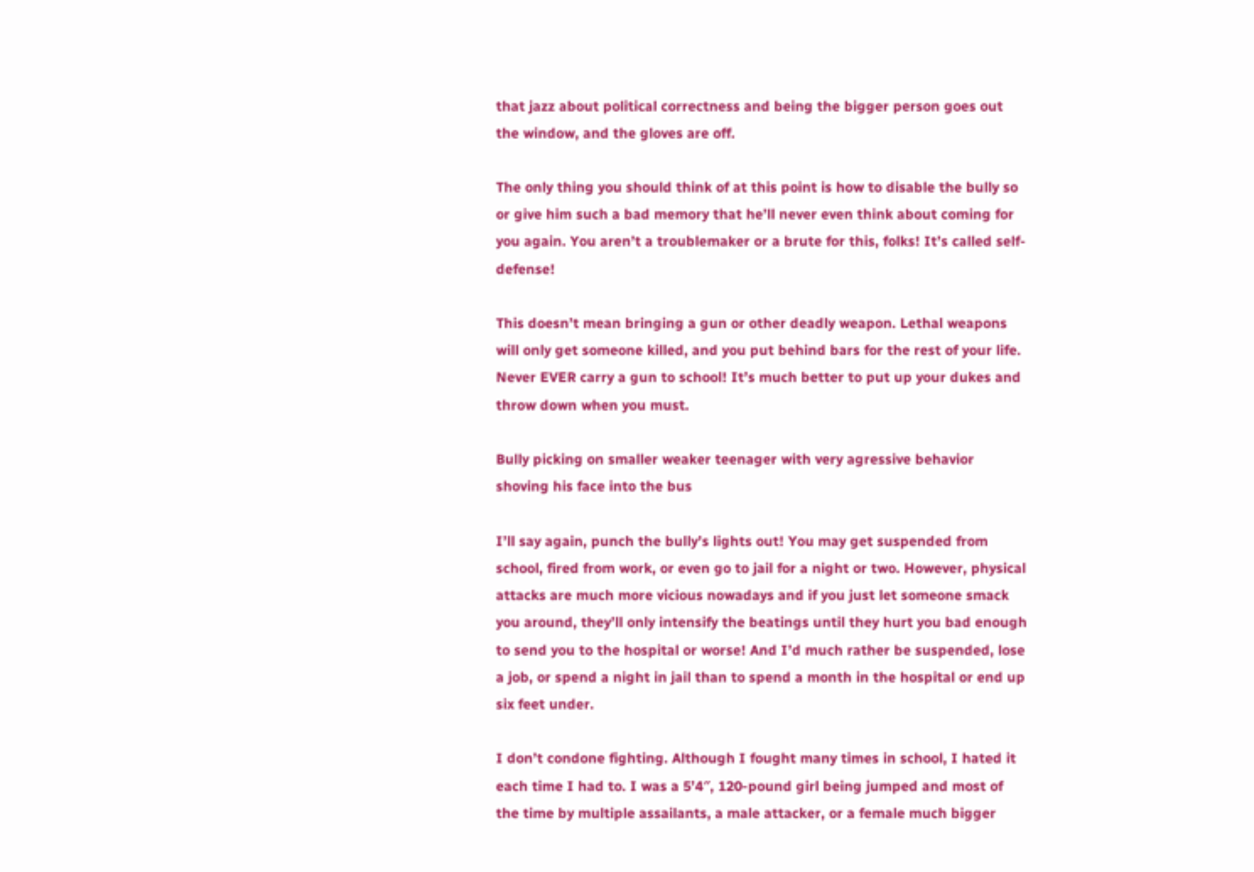that jazz about political correctness and being the bigger person goes out the window, and the gloves are off.

The only thing you should think of at this point is how to disable the bully so or give him such a bad memory that he’ll never even think about coming for you again. You aren’t a troublemaker or a brute for this, folks! It’s called self-defense!

This doesn’t mean bringing a gun or other deadly weapon. Lethal weapons will only get someone killed, and you put behind bars for the rest of your life. Never EVER carry a gun to school! It’s much better to put up your dukes and throw down when you must.

Bully picking on smaller weaker teenager with very agressive behavior shoving his face into the bus

I’ll say again, punch the bully’s lights out! You may get suspended from school, fired from work, or even go to jail for a night or two. However, physical attacks are much more vicious nowadays and if you just let someone smack you around, they’ll only intensify the beatings until they hurt you bad enough to send you to the hospital or worse! And I’d much rather be suspended, lose a job, or spend a night in jail than to spend a month in the hospital or end up six feet under.

I don’t condone fighting. Although I fought many times in school, I hated it each time I had to. I was a 5’4″, 120-pound girl being jumped and most of the time by multiple assailants, a male attacker, or a female much bigger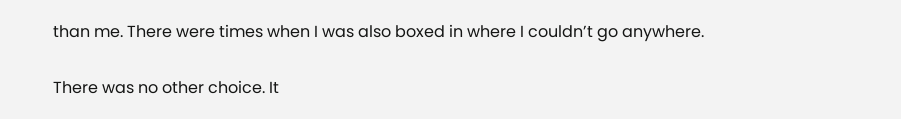than me. There were times when I was also boxed in where I couldn’t go anywhere.

There was no other choice. It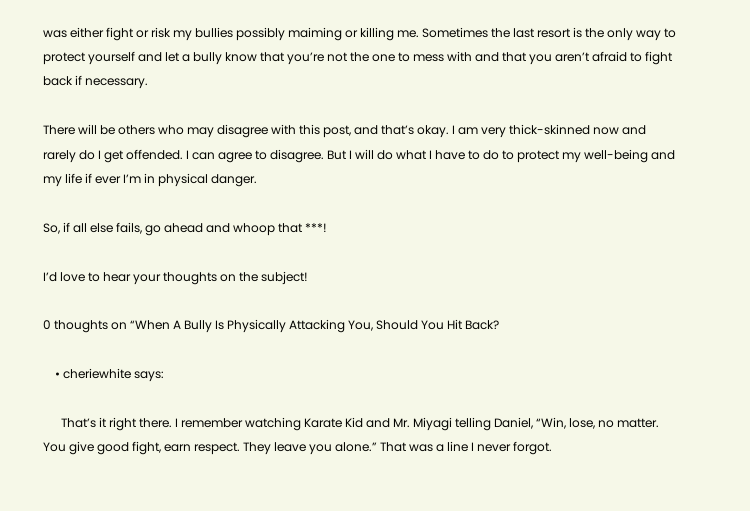was either fight or risk my bullies possibly maiming or killing me. Sometimes the last resort is the only way to protect yourself and let a bully know that you’re not the one to mess with and that you aren’t afraid to fight back if necessary.

There will be others who may disagree with this post, and that’s okay. I am very thick-skinned now and rarely do I get offended. I can agree to disagree. But I will do what I have to do to protect my well-being and my life if ever I’m in physical danger.

So, if all else fails, go ahead and whoop that ***!

I’d love to hear your thoughts on the subject!

0 thoughts on “When A Bully Is Physically Attacking You, Should You Hit Back?

    • cheriewhite says:

      That’s it right there. I remember watching Karate Kid and Mr. Miyagi telling Daniel, “Win, lose, no matter. You give good fight, earn respect. They leave you alone.” That was a line I never forgot.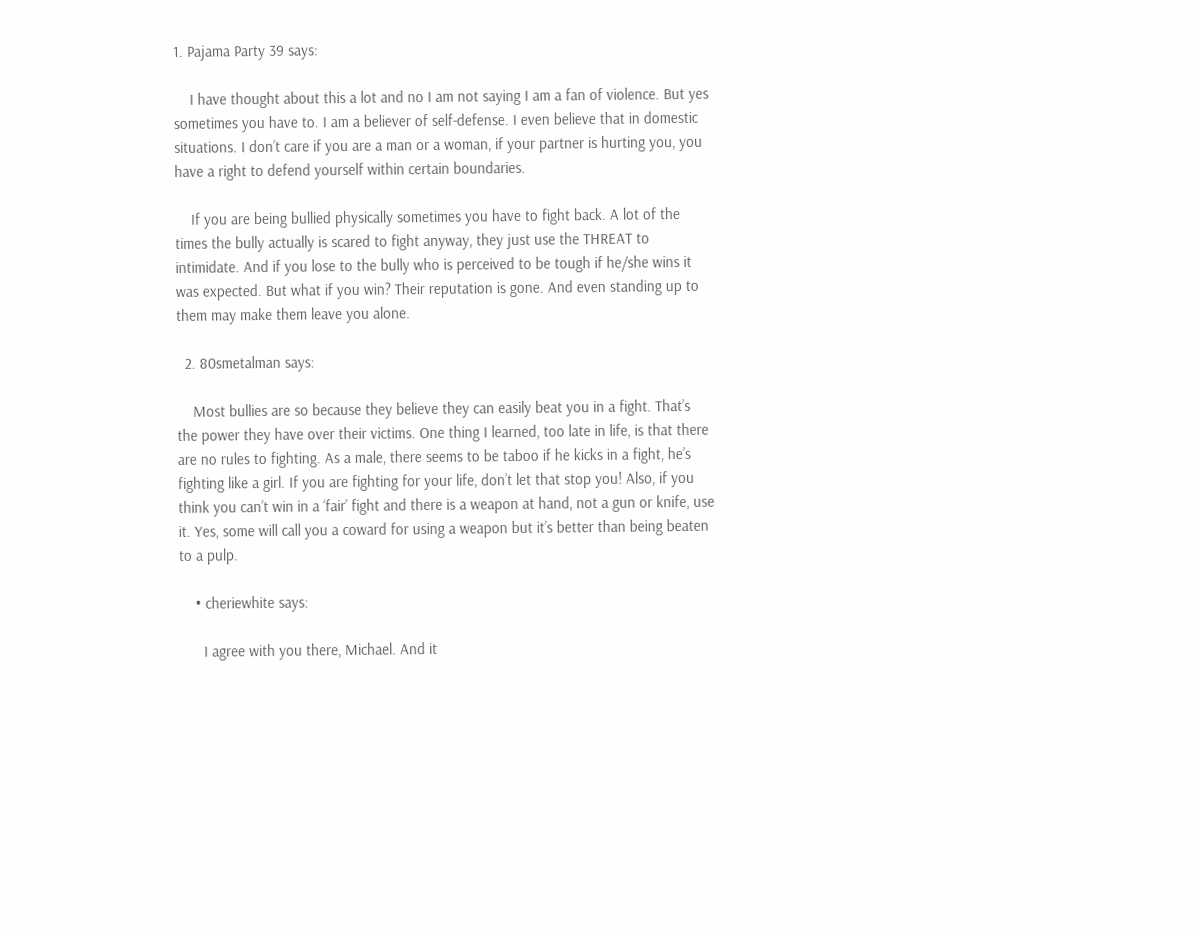1. Pajama Party 39 says:

    I have thought about this a lot and no I am not saying I am a fan of violence. But yes sometimes you have to. I am a believer of self-defense. I even believe that in domestic situations. I don’t care if you are a man or a woman, if your partner is hurting you, you have a right to defend yourself within certain boundaries.

    If you are being bullied physically sometimes you have to fight back. A lot of the times the bully actually is scared to fight anyway, they just use the THREAT to intimidate. And if you lose to the bully who is perceived to be tough if he/she wins it was expected. But what if you win? Their reputation is gone. And even standing up to them may make them leave you alone.

  2. 80smetalman says:

    Most bullies are so because they believe they can easily beat you in a fight. That’s the power they have over their victims. One thing I learned, too late in life, is that there are no rules to fighting. As a male, there seems to be taboo if he kicks in a fight, he’s fighting like a girl. If you are fighting for your life, don’t let that stop you! Also, if you think you can’t win in a ‘fair’ fight and there is a weapon at hand, not a gun or knife, use it. Yes, some will call you a coward for using a weapon but it’s better than being beaten to a pulp.

    • cheriewhite says:

      I agree with you there, Michael. And it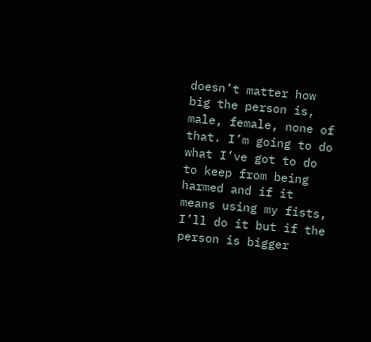doesn’t matter how big the person is, male, female, none of that. I’m going to do what I’ve got to do to keep from being harmed and if it means using my fists, I’ll do it but if the person is bigger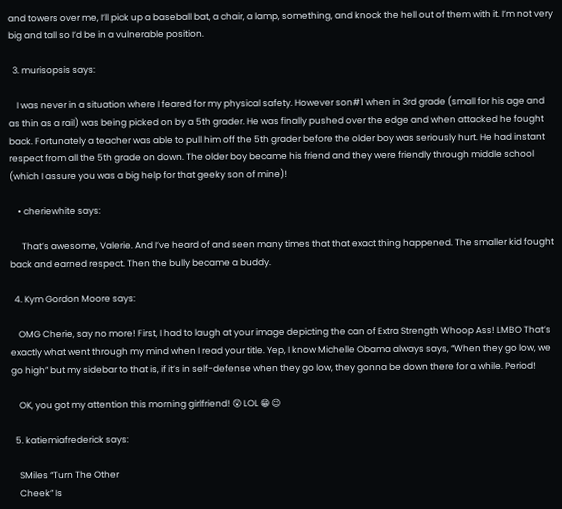and towers over me, I’ll pick up a baseball bat, a chair, a lamp, something, and knock the hell out of them with it. I’m not very big and tall so I’d be in a vulnerable position.

  3. murisopsis says:

    I was never in a situation where I feared for my physical safety. However son#1 when in 3rd grade (small for his age and as thin as a rail) was being picked on by a 5th grader. He was finally pushed over the edge and when attacked he fought back. Fortunately a teacher was able to pull him off the 5th grader before the older boy was seriously hurt. He had instant respect from all the 5th grade on down. The older boy became his friend and they were friendly through middle school (which I assure you was a big help for that geeky son of mine)!

    • cheriewhite says:

      That’s awesome, Valerie. And I’ve heard of and seen many times that that exact thing happened. The smaller kid fought back and earned respect. Then the bully became a buddy.

  4. Kym Gordon Moore says:

    OMG Cherie, say no more! First, I had to laugh at your image depicting the can of Extra Strength Whoop Ass! LMBO That’s exactly what went through my mind when I read your title. Yep, I know Michelle Obama always says, “When they go low, we go high” but my sidebar to that is, if it’s in self-defense when they go low, they gonna be down there for a while. Period!

    OK, you got my attention this morning girlfriend! 😲 LOL 😁 😉

  5. katiemiafrederick says:

    SMiles “Turn The Other
    Cheek” Is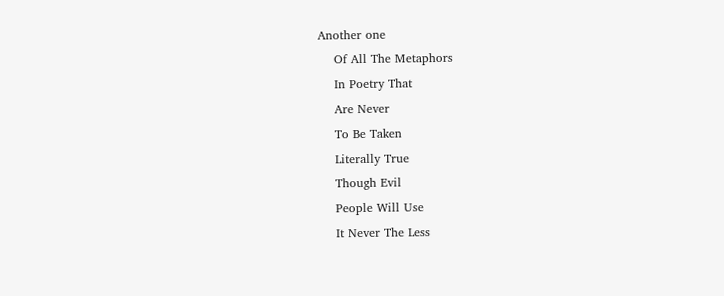Another one
    Of All The Metaphors
    In Poetry That
    Are Never
    To Be Taken
    Literally True
    Though Evil
    People Will Use
    It Never The Less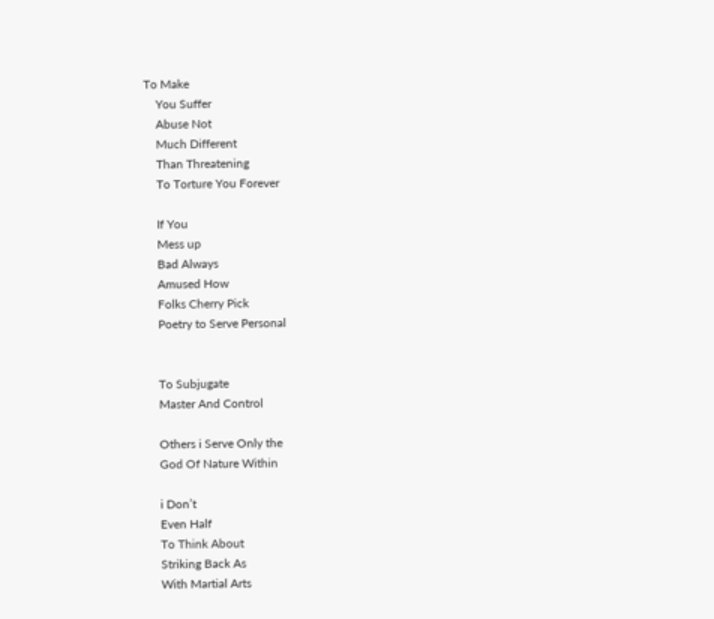To Make
    You Suffer
    Abuse Not
    Much Different
    Than Threatening
    To Torture You Forever

    If You
    Mess up
    Bad Always
    Amused How
    Folks Cherry Pick
    Poetry to Serve Personal


    To Subjugate
    Master And Control

    Others i Serve Only the
    God Of Nature Within

    i Don’t
    Even Half
    To Think About
    Striking Back As
    With Martial Arts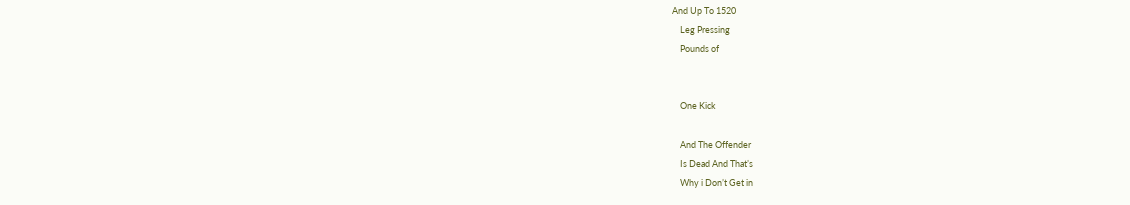And Up To 1520
    Leg Pressing
    Pounds of


    One Kick

    And The Offender
    Is Dead And That’s
    Why i Don’t Get in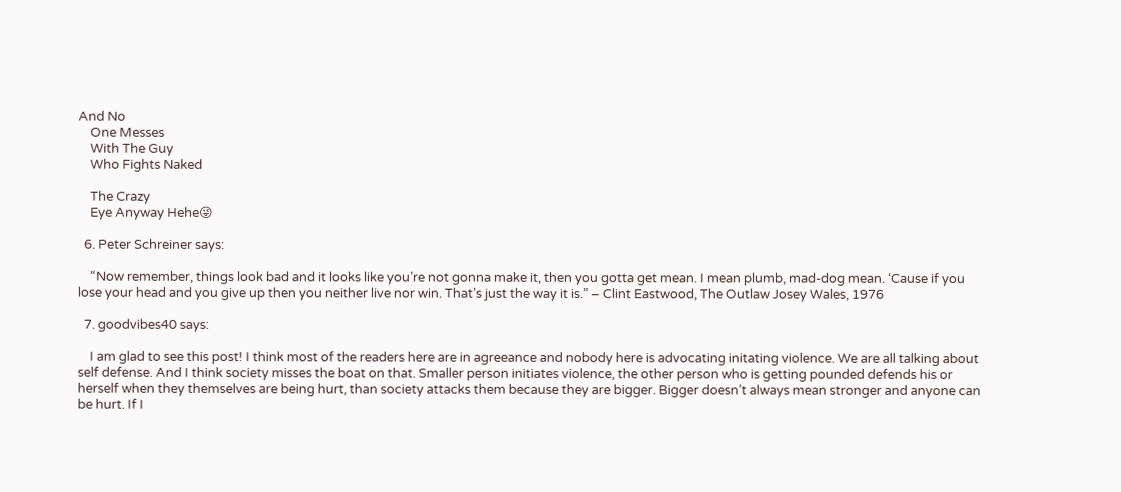And No
    One Messes
    With The Guy
    Who Fights Naked

    The Crazy
    Eye Anyway Hehe😜

  6. Peter Schreiner says:

    “Now remember, things look bad and it looks like you’re not gonna make it, then you gotta get mean. I mean plumb, mad-dog mean. ‘Cause if you lose your head and you give up then you neither live nor win. That’s just the way it is.” – Clint Eastwood, The Outlaw Josey Wales, 1976

  7. goodvibes40 says:

    I am glad to see this post! I think most of the readers here are in agreeance and nobody here is advocating initating violence. We are all talking about self defense. And I think society misses the boat on that. Smaller person initiates violence, the other person who is getting pounded defends his or herself when they themselves are being hurt, than society attacks them because they are bigger. Bigger doesn’t always mean stronger and anyone can be hurt. If I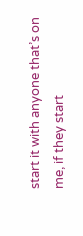start it with anyone that’s on me, if they start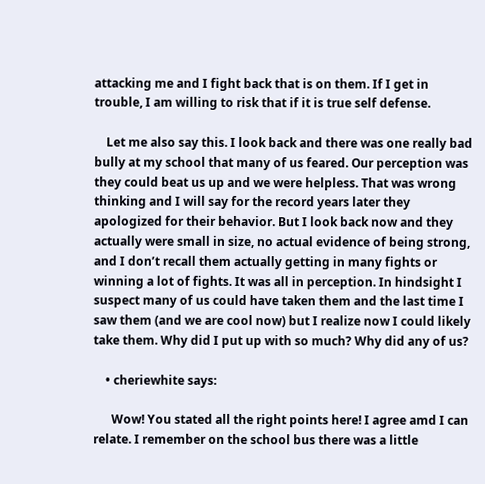attacking me and I fight back that is on them. If I get in trouble, I am willing to risk that if it is true self defense.

    Let me also say this. I look back and there was one really bad bully at my school that many of us feared. Our perception was they could beat us up and we were helpless. That was wrong thinking and I will say for the record years later they apologized for their behavior. But I look back now and they actually were small in size, no actual evidence of being strong, and I don’t recall them actually getting in many fights or winning a lot of fights. It was all in perception. In hindsight I suspect many of us could have taken them and the last time I saw them (and we are cool now) but I realize now I could likely take them. Why did I put up with so much? Why did any of us?

    • cheriewhite says:

      Wow! You stated all the right points here! I agree amd I can relate. I remember on the school bus there was a little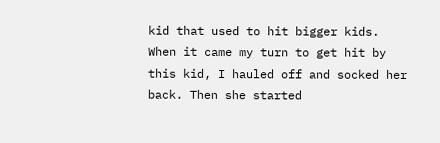kid that used to hit bigger kids. When it came my turn to get hit by this kid, I hauled off and socked her back. Then she started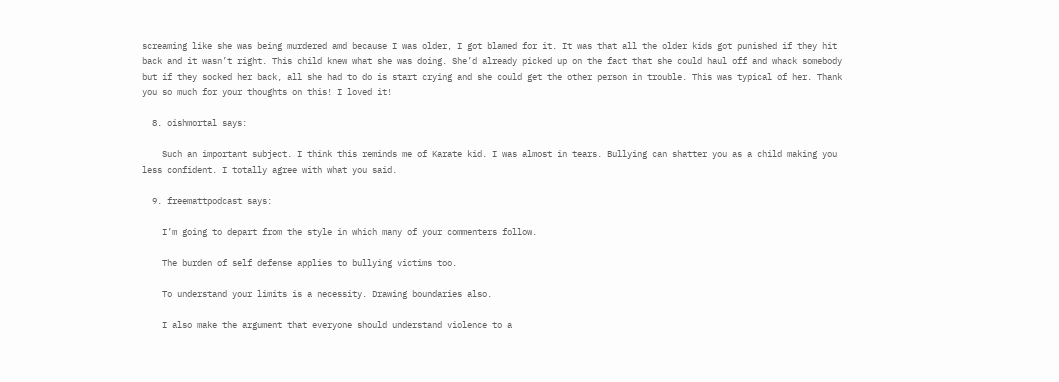screaming like she was being murdered amd because I was older, I got blamed for it. It was that all the older kids got punished if they hit back and it wasn’t right. This child knew what she was doing. She’d already picked up on the fact that she could haul off and whack somebody but if they socked her back, all she had to do is start crying and she could get the other person in trouble. This was typical of her. Thank you so much for your thoughts on this! I loved it!

  8. oishmortal says:

    Such an important subject. I think this reminds me of Karate kid. I was almost in tears. Bullying can shatter you as a child making you less confident. I totally agree with what you said.

  9. freemattpodcast says:

    I’m going to depart from the style in which many of your commenters follow.

    The burden of self defense applies to bullying victims too.

    To understand your limits is a necessity. Drawing boundaries also.

    I also make the argument that everyone should understand violence to a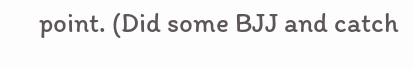point. (Did some BJJ and catch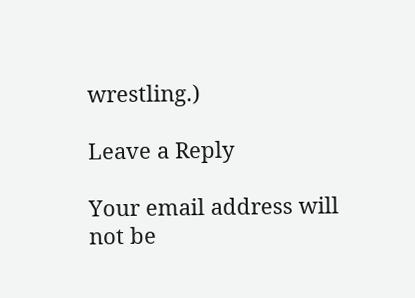wrestling.)

Leave a Reply

Your email address will not be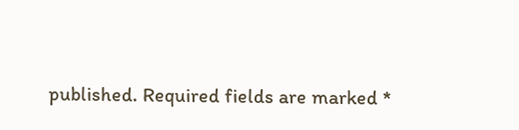published. Required fields are marked *